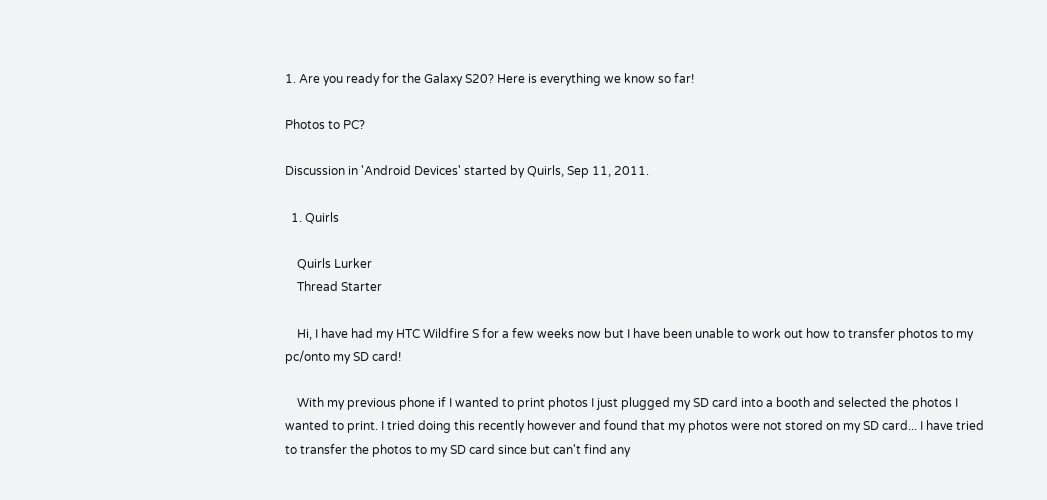1. Are you ready for the Galaxy S20? Here is everything we know so far!

Photos to PC?

Discussion in 'Android Devices' started by Quirls, Sep 11, 2011.

  1. Quirls

    Quirls Lurker
    Thread Starter

    Hi, I have had my HTC Wildfire S for a few weeks now but I have been unable to work out how to transfer photos to my pc/onto my SD card!

    With my previous phone if I wanted to print photos I just plugged my SD card into a booth and selected the photos I wanted to print. I tried doing this recently however and found that my photos were not stored on my SD card... I have tried to transfer the photos to my SD card since but can't find any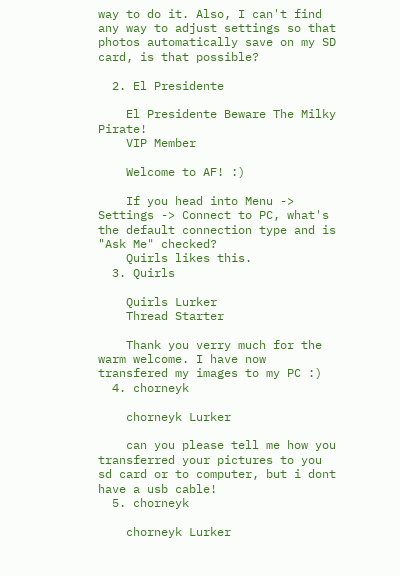way to do it. Also, I can't find any way to adjust settings so that photos automatically save on my SD card, is that possible?

  2. El Presidente

    El Presidente Beware The Milky Pirate!
    VIP Member

    Welcome to AF! :)

    If you head into Menu -> Settings -> Connect to PC, what's the default connection type and is "Ask Me" checked?
    Quirls likes this.
  3. Quirls

    Quirls Lurker
    Thread Starter

    Thank you verry much for the warm welcome. I have now transfered my images to my PC :)
  4. chorneyk

    chorneyk Lurker

    can you please tell me how you transferred your pictures to you sd card or to computer, but i dont have a usb cable!
  5. chorneyk

    chorneyk Lurker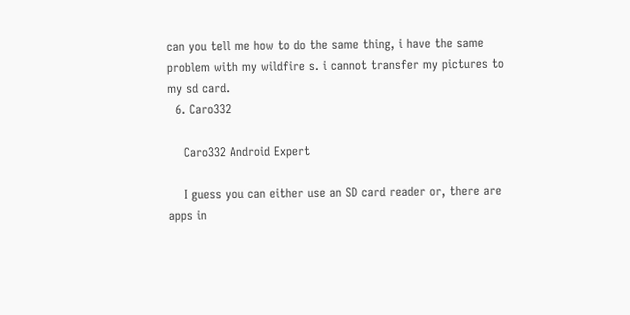can you tell me how to do the same thing, i have the same problem with my wildfire s. i cannot transfer my pictures to my sd card.
  6. Caro332

    Caro332 Android Expert

    I guess you can either use an SD card reader or, there are apps in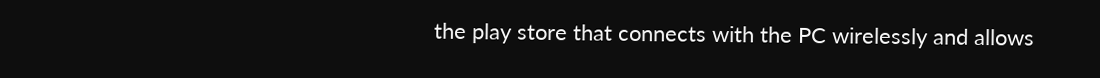the play store that connects with the PC wirelessly and allows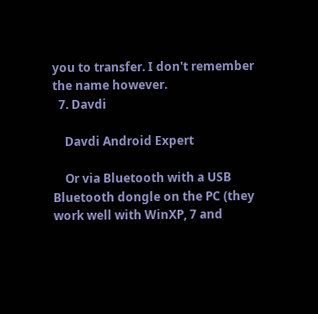you to transfer. I don't remember the name however.
  7. Davdi

    Davdi Android Expert

    Or via Bluetooth with a USB Bluetooth dongle on the PC (they work well with WinXP, 7 and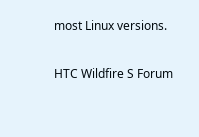most Linux versions.

HTC Wildfire S Forum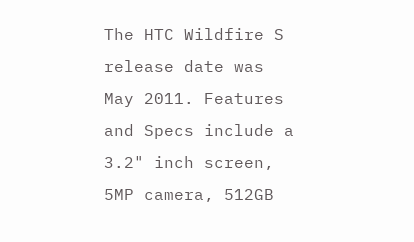The HTC Wildfire S release date was May 2011. Features and Specs include a 3.2" inch screen, 5MP camera, 512GB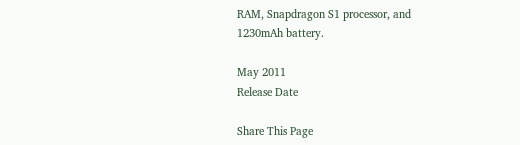RAM, Snapdragon S1 processor, and 1230mAh battery.

May 2011
Release Date

Share This Page